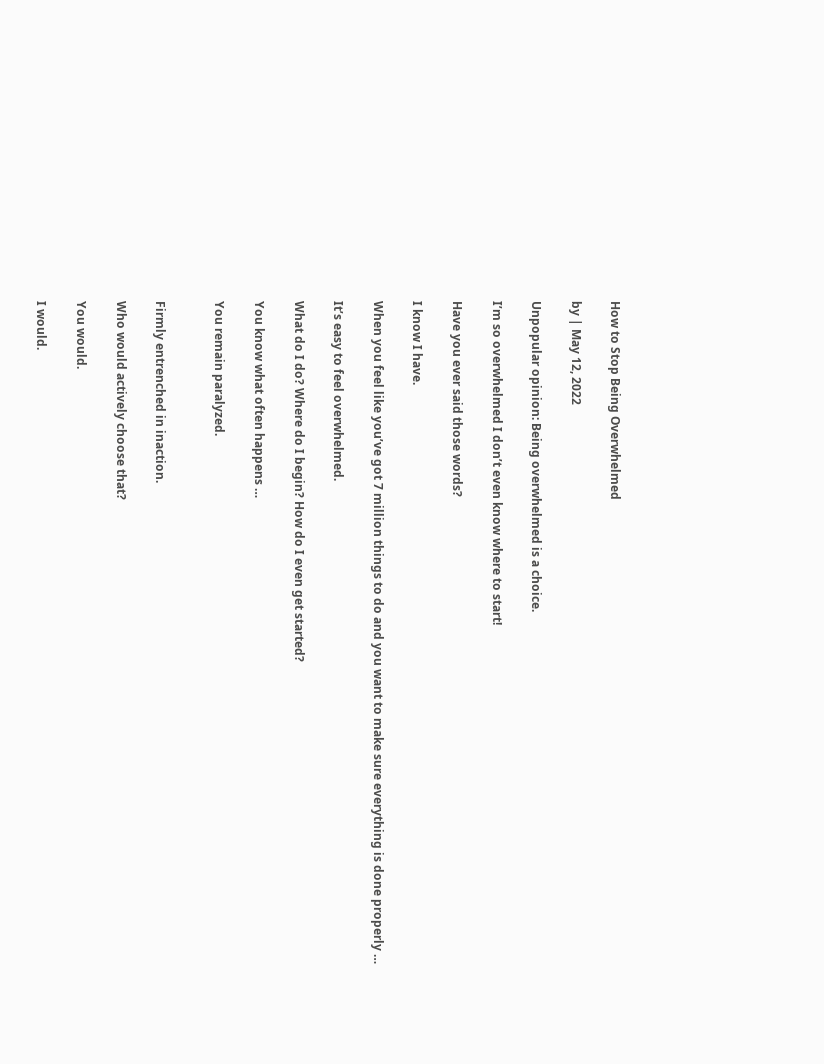How to Stop Being Overwhelmed

by | May 12, 2022

Unpopular opinion: Being overwhelmed is a choice.

I’m so overwhelmed I don’t even know where to start!

Have you ever said those words?

I know I have.

When you feel like you’ve got 7 million things to do and you want to make sure everything is done properly …

It’s easy to feel overwhelmed.

What do I do? Where do I begin? How do I even get started?

You know what often happens …

You remain paralyzed.


Firmly entrenched in inaction.

Who would actively choose that?

You would.

I would.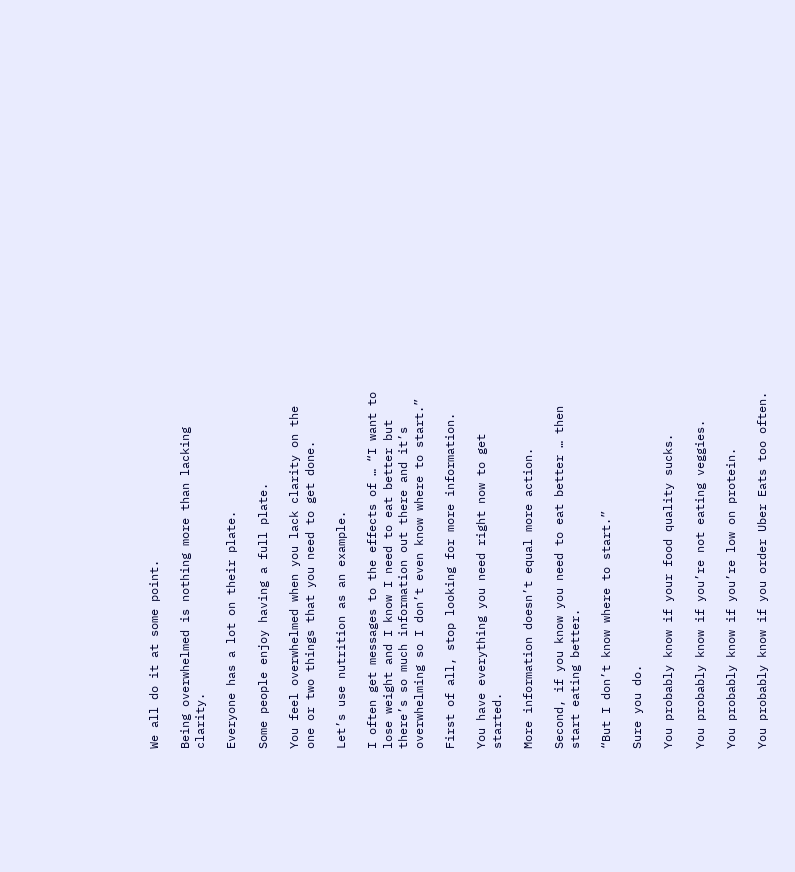We all do it at some point.

Being overwhelmed is nothing more than lacking clarity.

Everyone has a lot on their plate.

Some people enjoy having a full plate.

You feel overwhelmed when you lack clarity on the one or two things that you need to get done.

Let’s use nutrition as an example.

I often get messages to the effects of … “I want to lose weight and I know I need to eat better but there’s so much information out there and it’s overwhelming so I don’t even know where to start.”

First of all, stop looking for more information.

You have everything you need right now to get started.

More information doesn’t equal more action.

Second, if you know you need to eat better … then start eating better.

“But I don’t know where to start.”

Sure you do.

You probably know if your food quality sucks.

You probably know if you’re not eating veggies.

You probably know if you’re low on protein.

You probably know if you order Uber Eats too often.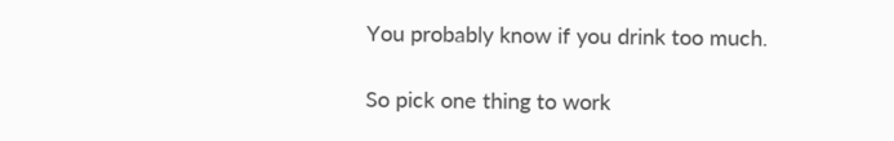You probably know if you drink too much.

So pick one thing to work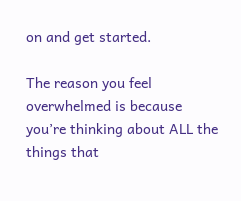on and get started.

The reason you feel overwhelmed is because you’re thinking about ALL the things that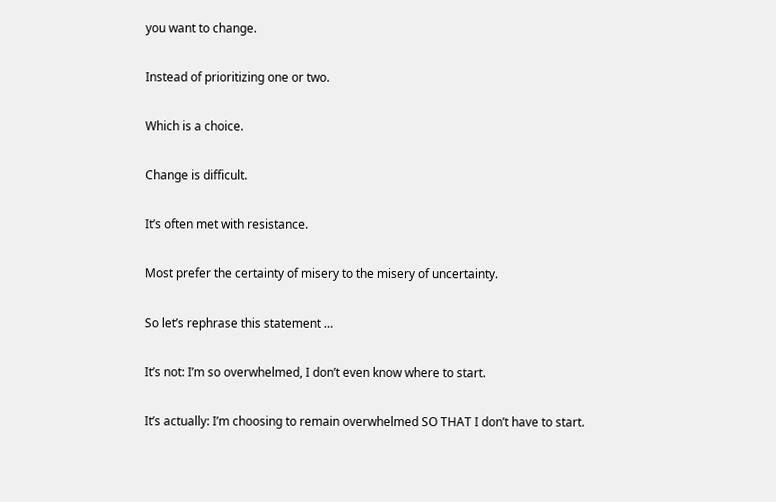you want to change.

Instead of prioritizing one or two.

Which is a choice.

Change is difficult.

It’s often met with resistance.

Most prefer the certainty of misery to the misery of uncertainty.

So let’s rephrase this statement …

It’s not: I’m so overwhelmed, I don’t even know where to start.

It’s actually: I’m choosing to remain overwhelmed SO THAT I don’t have to start.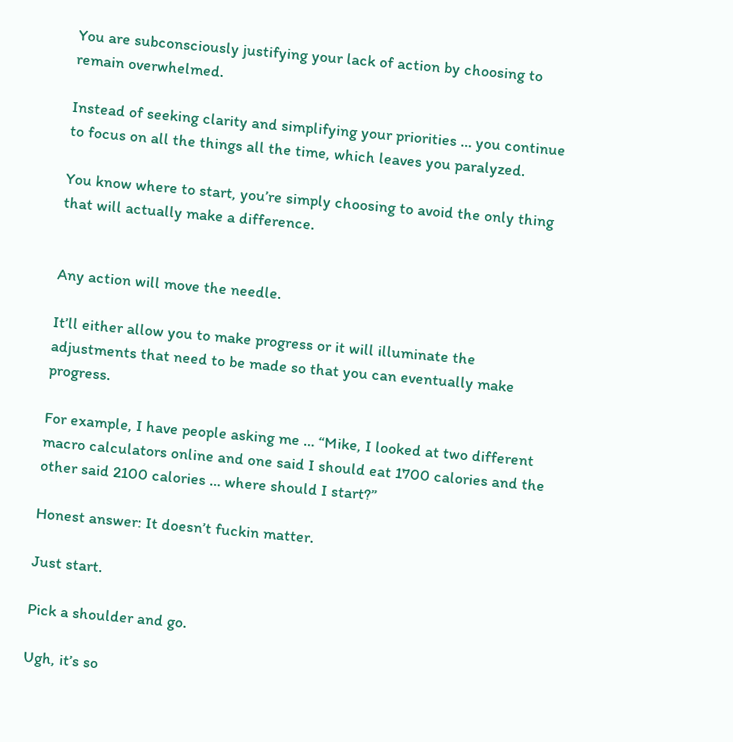You are subconsciously justifying your lack of action by choosing to remain overwhelmed.

Instead of seeking clarity and simplifying your priorities … you continue to focus on all the things all the time, which leaves you paralyzed.

You know where to start, you’re simply choosing to avoid the only thing that will actually make a difference.


Any action will move the needle.

It’ll either allow you to make progress or it will illuminate the adjustments that need to be made so that you can eventually make progress.

For example, I have people asking me … “Mike, I looked at two different macro calculators online and one said I should eat 1700 calories and the other said 2100 calories … where should I start?”

Honest answer: It doesn’t fuckin matter.

Just start.

Pick a shoulder and go.

Ugh, it’s so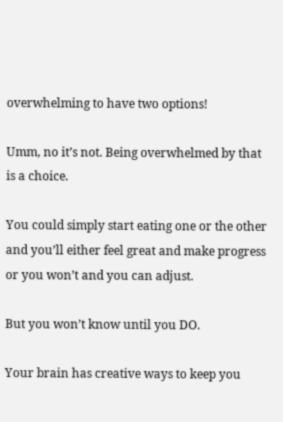overwhelming to have two options!

Umm, no it’s not. Being overwhelmed by that is a choice.

You could simply start eating one or the other and you’ll either feel great and make progress or you won’t and you can adjust.

But you won’t know until you DO.

Your brain has creative ways to keep you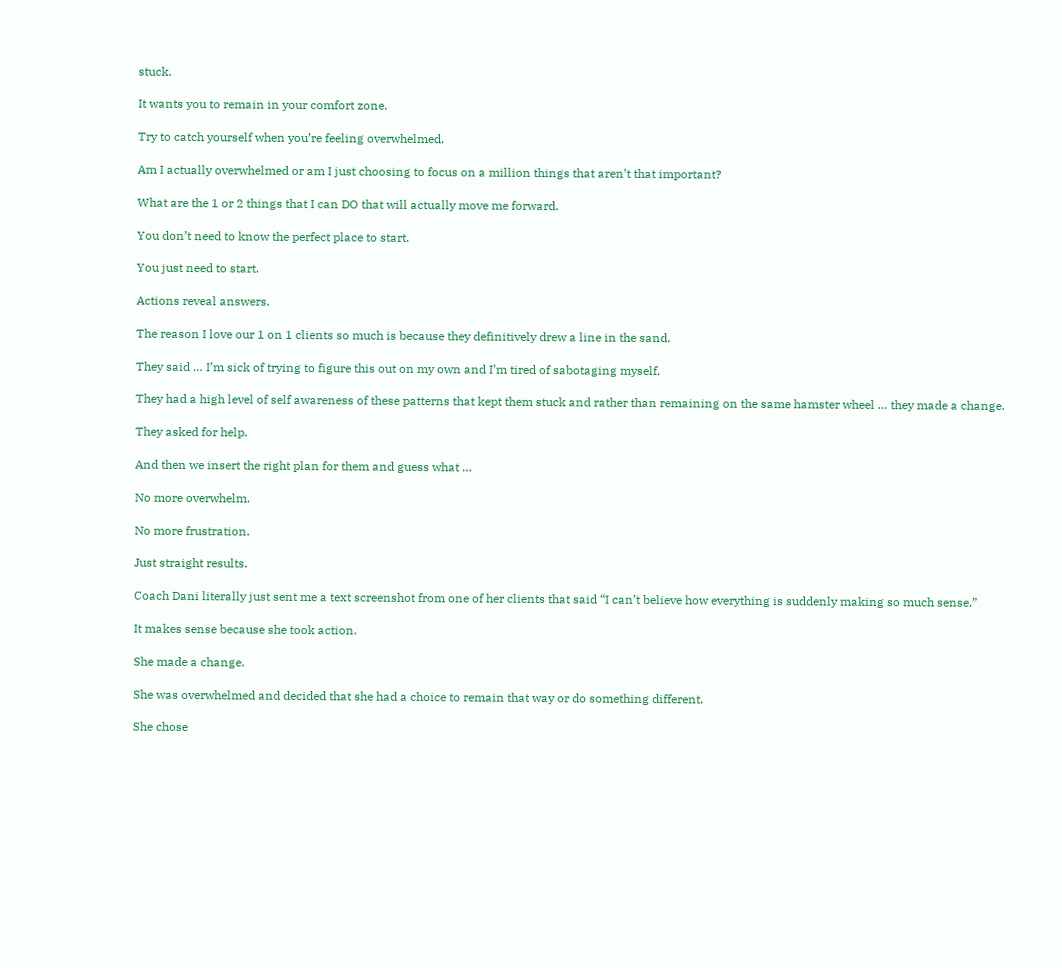stuck.

It wants you to remain in your comfort zone.

Try to catch yourself when you’re feeling overwhelmed.

Am I actually overwhelmed or am I just choosing to focus on a million things that aren’t that important?

What are the 1 or 2 things that I can DO that will actually move me forward.

You don’t need to know the perfect place to start.

You just need to start.

Actions reveal answers.

The reason I love our 1 on 1 clients so much is because they definitively drew a line in the sand.

They said … I’m sick of trying to figure this out on my own and I’m tired of sabotaging myself.

They had a high level of self awareness of these patterns that kept them stuck and rather than remaining on the same hamster wheel … they made a change.

They asked for help.

And then we insert the right plan for them and guess what …

No more overwhelm.

No more frustration.

Just straight results.

Coach Dani literally just sent me a text screenshot from one of her clients that said “I can’t believe how everything is suddenly making so much sense.”

It makes sense because she took action.

She made a change.

She was overwhelmed and decided that she had a choice to remain that way or do something different.

She chose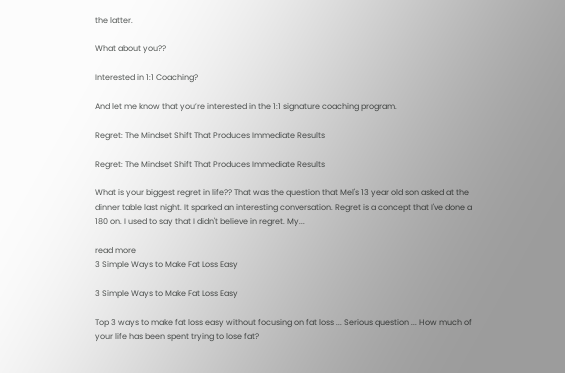the latter.

What about you??

Interested in 1:1 Coaching?

And let me know that you’re interested in the 1:1 signature coaching program.

Regret: The Mindset Shift That Produces Immediate Results

Regret: The Mindset Shift That Produces Immediate Results

What is your biggest regret in life?? That was the question that Mel's 13 year old son asked at the dinner table last night. It sparked an interesting conversation. Regret is a concept that I've done a 180 on. I used to say that I didn't believe in regret. My...

read more
3 Simple Ways to Make Fat Loss Easy

3 Simple Ways to Make Fat Loss Easy

Top 3 ways to make fat loss easy without focusing on fat loss ... Serious question ... How much of your life has been spent trying to lose fat?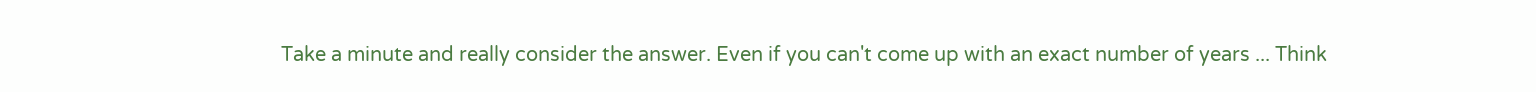Take a minute and really consider the answer. Even if you can't come up with an exact number of years ... Think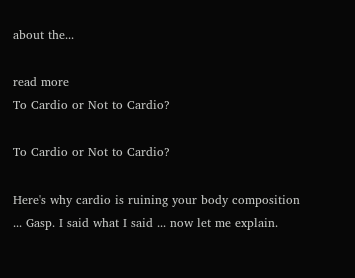about the...

read more
To Cardio or Not to Cardio?

To Cardio or Not to Cardio?

Here's why cardio is ruining your body composition ... Gasp. I said what I said ... now let me explain.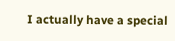I actually have a special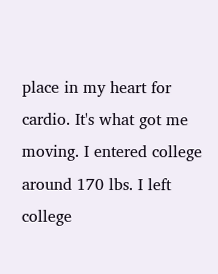place in my heart for cardio. It's what got me moving. I entered college around 170 lbs. I left college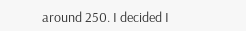around 250. I decided I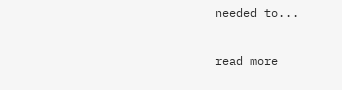needed to...

read more